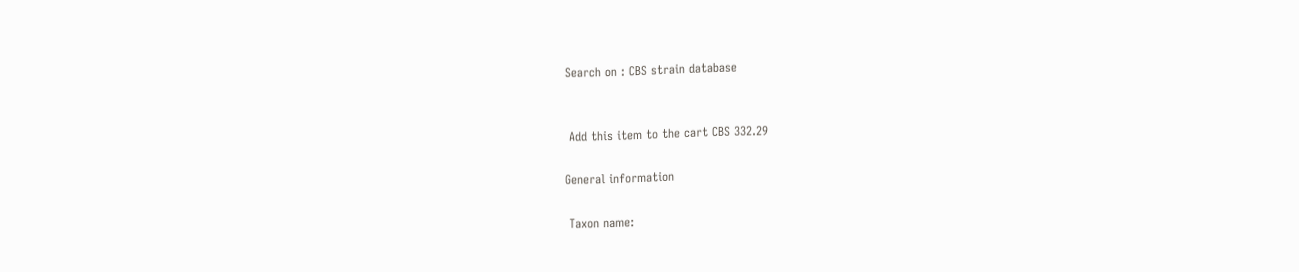Search on : CBS strain database


 Add this item to the cart CBS 332.29

General information

 Taxon name: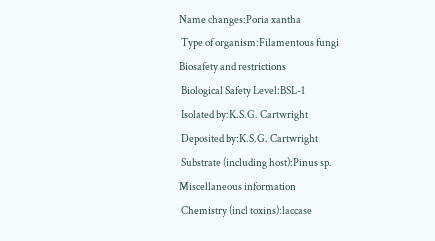Name changes:Poria xantha
 Type of organism:Filamentous fungi
Biosafety and restrictions
 Biological Safety Level:BSL-1
 Isolated by:K.S.G. Cartwright
 Deposited by:K.S.G. Cartwright
 Substrate (including host):Pinus sp.
Miscellaneous information
 Chemistry (incl toxins):laccase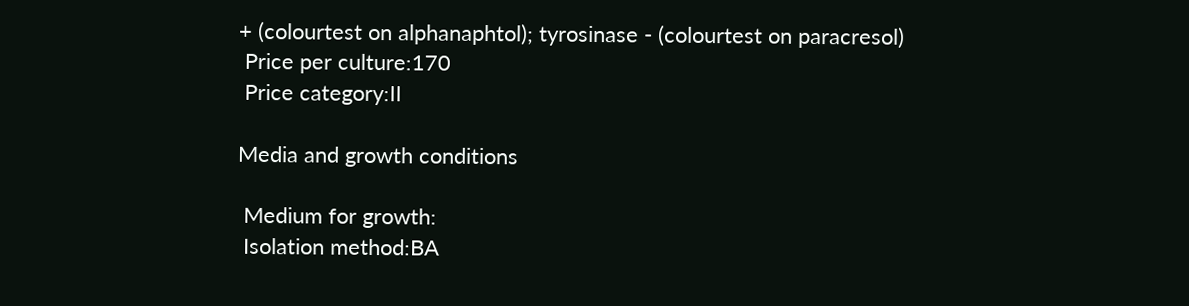+ (colourtest on alphanaphtol); tyrosinase - (colourtest on paracresol)
 Price per culture:170
 Price category:II

Media and growth conditions

 Medium for growth:
 Isolation method:BA